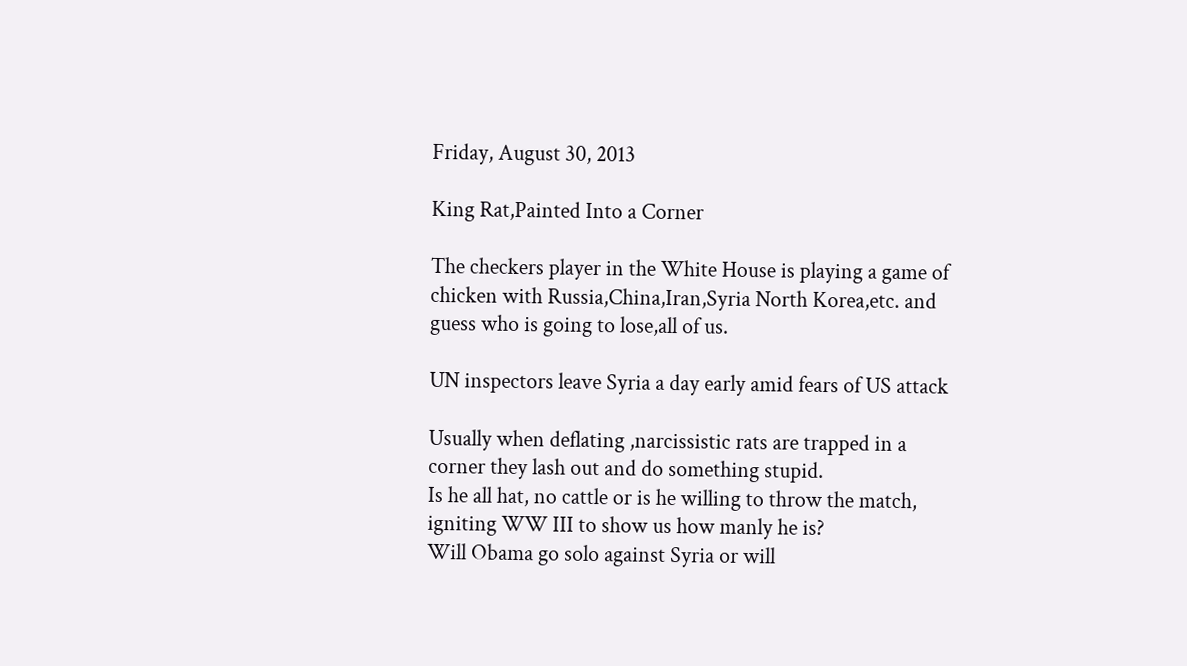Friday, August 30, 2013

King Rat,Painted Into a Corner

The checkers player in the White House is playing a game of chicken with Russia,China,Iran,Syria North Korea,etc. and guess who is going to lose,all of us.

UN inspectors leave Syria a day early amid fears of US attack

Usually when deflating ,narcissistic rats are trapped in a corner they lash out and do something stupid.
Is he all hat, no cattle or is he willing to throw the match, igniting WW III to show us how manly he is?
Will Obama go solo against Syria or will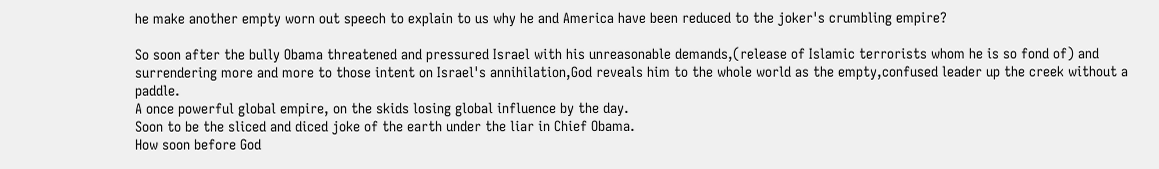he make another empty worn out speech to explain to us why he and America have been reduced to the joker's crumbling empire?

So soon after the bully Obama threatened and pressured Israel with his unreasonable demands,(release of Islamic terrorists whom he is so fond of) and surrendering more and more to those intent on Israel's annihilation,God reveals him to the whole world as the empty,confused leader up the creek without a paddle.
A once powerful global empire, on the skids losing global influence by the day.
Soon to be the sliced and diced joke of the earth under the liar in Chief Obama.
How soon before God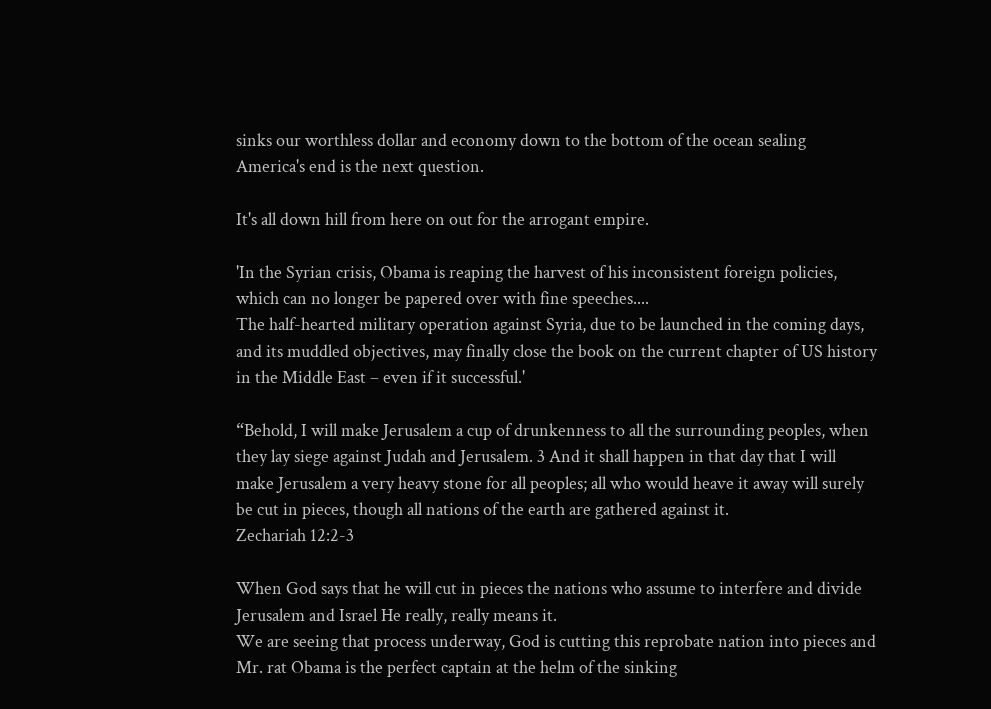sinks our worthless dollar and economy down to the bottom of the ocean sealing America's end is the next question.

It's all down hill from here on out for the arrogant empire.

'In the Syrian crisis, Obama is reaping the harvest of his inconsistent foreign policies, which can no longer be papered over with fine speeches....
The half-hearted military operation against Syria, due to be launched in the coming days, and its muddled objectives, may finally close the book on the current chapter of US history in the Middle East – even if it successful.'

“Behold, I will make Jerusalem a cup of drunkenness to all the surrounding peoples, when they lay siege against Judah and Jerusalem. 3 And it shall happen in that day that I will make Jerusalem a very heavy stone for all peoples; all who would heave it away will surely be cut in pieces, though all nations of the earth are gathered against it.
Zechariah 12:2-3

When God says that he will cut in pieces the nations who assume to interfere and divide Jerusalem and Israel He really, really means it.
We are seeing that process underway, God is cutting this reprobate nation into pieces and Mr. rat Obama is the perfect captain at the helm of the sinking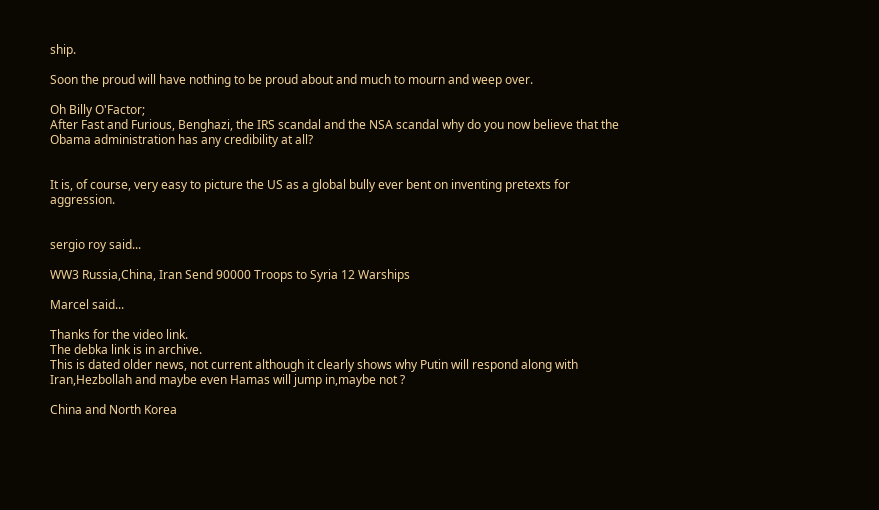ship.

Soon the proud will have nothing to be proud about and much to mourn and weep over.

Oh Billy O'Factor;
After Fast and Furious, Benghazi, the IRS scandal and the NSA scandal why do you now believe that the Obama administration has any credibility at all?


It is, of course, very easy to picture the US as a global bully ever bent on inventing pretexts for aggression.


sergio roy said...

WW3 Russia,China, Iran Send 90000 Troops to Syria 12 Warships

Marcel said...

Thanks for the video link.
The debka link is in archive.
This is dated older news, not current although it clearly shows why Putin will respond along with Iran,Hezbollah and maybe even Hamas will jump in,maybe not ?

China and North Korea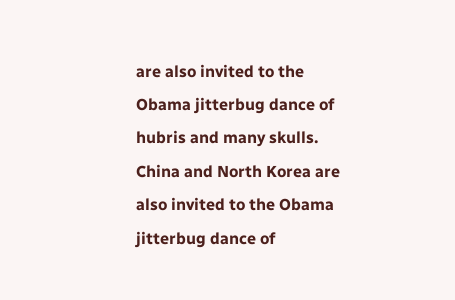are also invited to the Obama jitterbug dance of hubris and many skulls.
China and North Korea are also invited to the Obama jitterbug dance of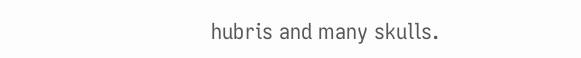hubris and many skulls.